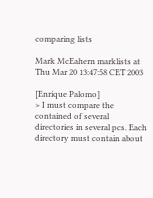comparing lists

Mark McEahern marklists at
Thu Mar 20 13:47:58 CET 2003

[Enrique Palomo]
> I must compare the contained of several directories in several pcs. Each
directory must contain about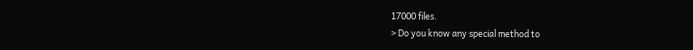17000 files.
> Do you know any special method to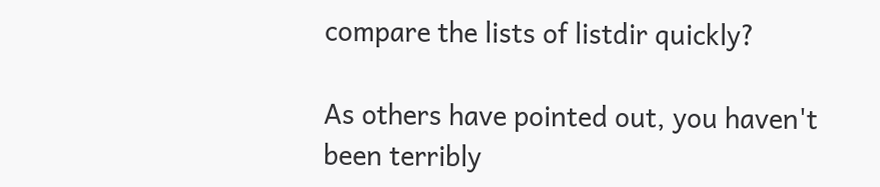compare the lists of listdir quickly?

As others have pointed out, you haven't been terribly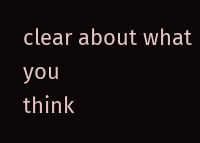clear about what you
think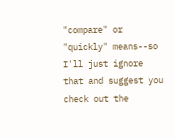"compare" or "quickly" means--so I'll just ignore that and suggest you
check out the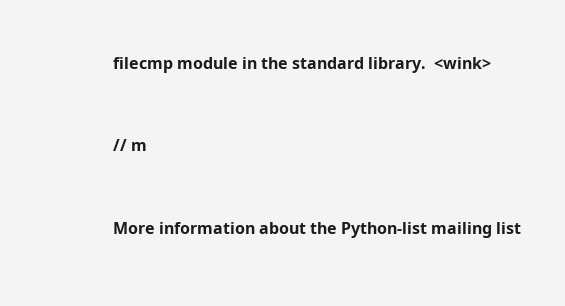filecmp module in the standard library.  <wink>


// m


More information about the Python-list mailing list